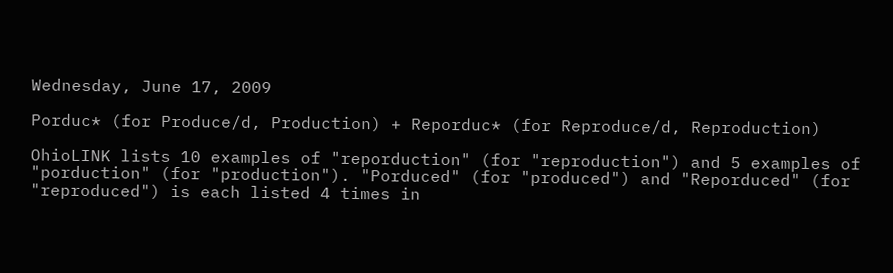Wednesday, June 17, 2009

Porduc* (for Produce/d, Production) + Reporduc* (for Reproduce/d, Reproduction)

OhioLINK lists 10 examples of "reporduction" (for "reproduction") and 5 examples of "porduction" (for "production"). "Porduced" (for "produced") and "Reporduced" (for "reproduced") is each listed 4 times in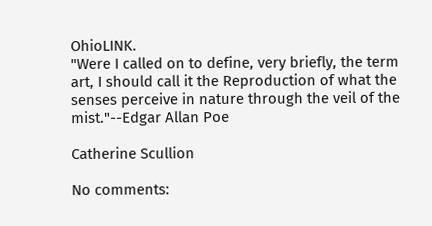OhioLINK.
"Were I called on to define, very briefly, the term art, I should call it the Reproduction of what the senses perceive in nature through the veil of the mist."--Edgar Allan Poe

Catherine Scullion

No comments: